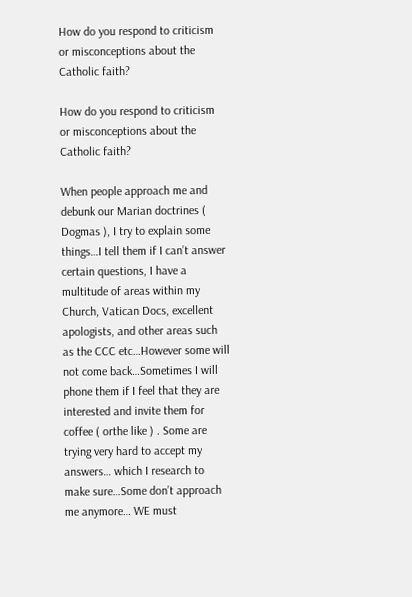How do you respond to criticism or misconceptions about the Catholic faith?

How do you respond to criticism or misconceptions about the Catholic faith?

When people approach me and debunk our Marian doctrines ( Dogmas ), I try to explain some things…I tell them if I can’t answer certain questions, I have a multitude of areas within my Church, Vatican Docs, excellent apologists, and other areas such as the CCC etc…However some will not come back…Sometimes I will phone them if I feel that they are interested and invite them for coffee ( orthe like ) . Some are trying very hard to accept my answers… which I research to make sure…Some don’t approach me anymore… WE must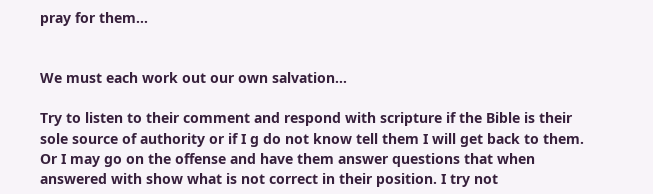pray for them…


We must each work out our own salvation…

Try to listen to their comment and respond with scripture if the Bible is their sole source of authority or if I g do not know tell them I will get back to them. Or I may go on the offense and have them answer questions that when answered with show what is not correct in their position. I try not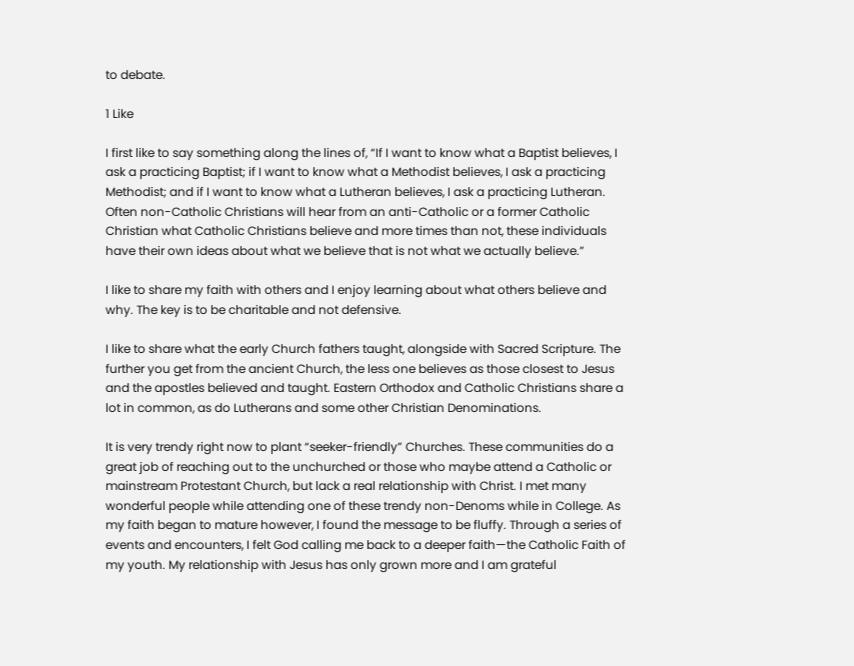to debate.

1 Like

I first like to say something along the lines of, “If I want to know what a Baptist believes, I ask a practicing Baptist; if I want to know what a Methodist believes, I ask a practicing Methodist; and if I want to know what a Lutheran believes, I ask a practicing Lutheran. Often non-Catholic Christians will hear from an anti-Catholic or a former Catholic Christian what Catholic Christians believe and more times than not, these individuals have their own ideas about what we believe that is not what we actually believe.”

I like to share my faith with others and I enjoy learning about what others believe and why. The key is to be charitable and not defensive.

I like to share what the early Church fathers taught, alongside with Sacred Scripture. The further you get from the ancient Church, the less one believes as those closest to Jesus and the apostles believed and taught. Eastern Orthodox and Catholic Christians share a lot in common, as do Lutherans and some other Christian Denominations.

It is very trendy right now to plant “seeker-friendly” Churches. These communities do a great job of reaching out to the unchurched or those who maybe attend a Catholic or mainstream Protestant Church, but lack a real relationship with Christ. I met many wonderful people while attending one of these trendy non-Denoms while in College. As my faith began to mature however, I found the message to be fluffy. Through a series of events and encounters, I felt God calling me back to a deeper faith—the Catholic Faith of my youth. My relationship with Jesus has only grown more and I am grateful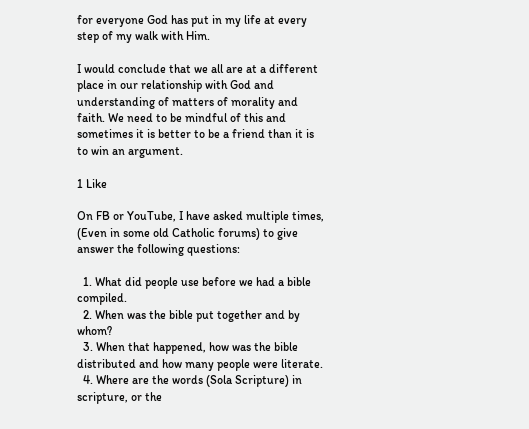for everyone God has put in my life at every step of my walk with Him.

I would conclude that we all are at a different place in our relationship with God and understanding of matters of morality and faith. We need to be mindful of this and sometimes it is better to be a friend than it is to win an argument.

1 Like

On FB or YouTube, I have asked multiple times, (Even in some old Catholic forums) to give answer the following questions:

  1. What did people use before we had a bible compiled.
  2. When was the bible put together and by whom?
  3. When that happened, how was the bible distributed and how many people were literate.
  4. Where are the words (Sola Scripture) in scripture, or the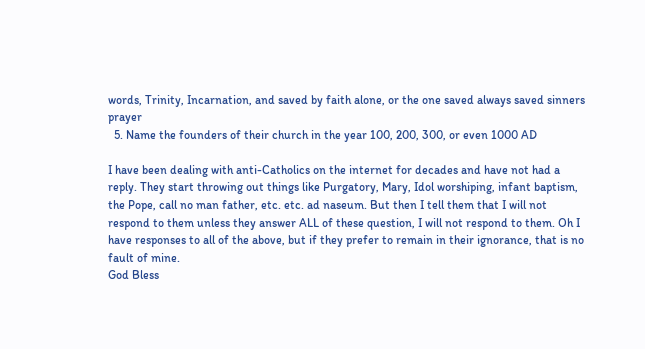words, Trinity, Incarnation, and saved by faith alone, or the one saved always saved sinners prayer
  5. Name the founders of their church in the year 100, 200, 300, or even 1000 AD

I have been dealing with anti-Catholics on the internet for decades and have not had a reply. They start throwing out things like Purgatory, Mary, Idol worshiping, infant baptism, the Pope, call no man father, etc. etc. ad naseum. But then I tell them that I will not respond to them unless they answer ALL of these question, I will not respond to them. Oh I have responses to all of the above, but if they prefer to remain in their ignorance, that is no fault of mine.
God Bless